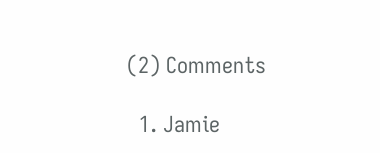(2) Comments

  1. Jamie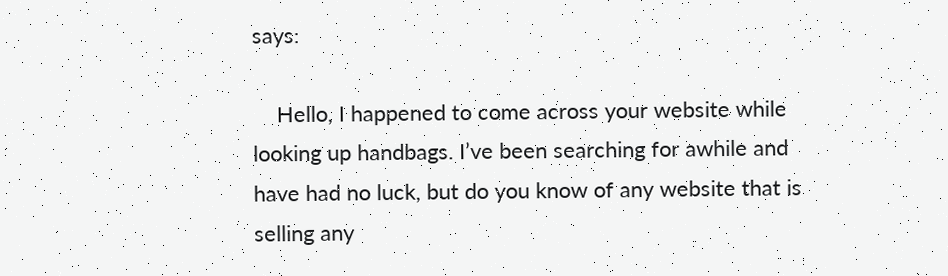says:

    Hello, I happened to come across your website while looking up handbags. I’ve been searching for awhile and have had no luck, but do you know of any website that is selling any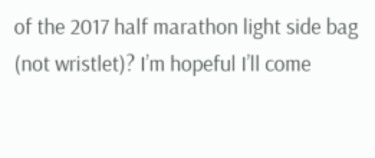of the 2017 half marathon light side bag (not wristlet)? I’m hopeful I’ll come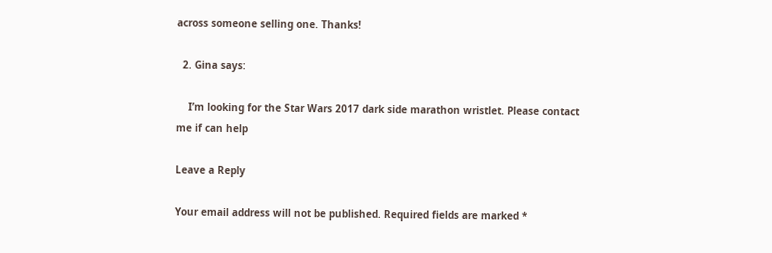across someone selling one. Thanks!

  2. Gina says:

    I’m looking for the Star Wars 2017 dark side marathon wristlet. Please contact me if can help

Leave a Reply

Your email address will not be published. Required fields are marked *